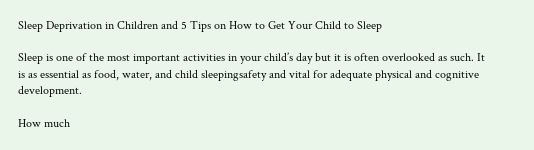Sleep Deprivation in Children and 5 Tips on How to Get Your Child to Sleep

Sleep is one of the most important activities in your child’s day but it is often overlooked as such. It is as essential as food, water, and child sleepingsafety and vital for adequate physical and cognitive development.

How much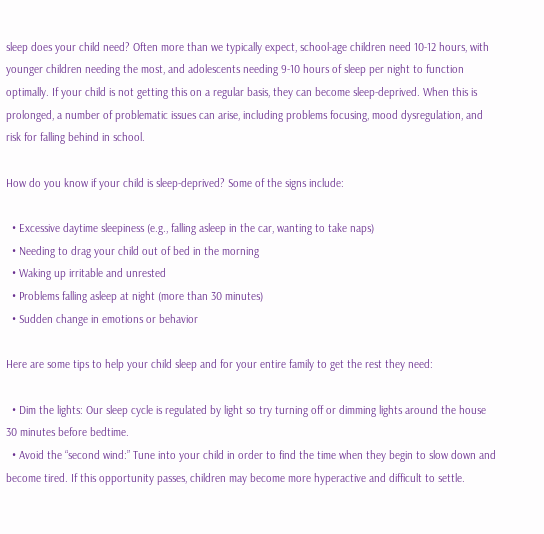sleep does your child need? Often more than we typically expect, school-age children need 10-12 hours, with younger children needing the most, and adolescents needing 9-10 hours of sleep per night to function optimally. If your child is not getting this on a regular basis, they can become sleep-deprived. When this is prolonged, a number of problematic issues can arise, including problems focusing, mood dysregulation, and risk for falling behind in school.

How do you know if your child is sleep-deprived? Some of the signs include:

  • Excessive daytime sleepiness (e.g., falling asleep in the car, wanting to take naps)
  • Needing to drag your child out of bed in the morning
  • Waking up irritable and unrested
  • Problems falling asleep at night (more than 30 minutes)
  • Sudden change in emotions or behavior

Here are some tips to help your child sleep and for your entire family to get the rest they need:

  • Dim the lights: Our sleep cycle is regulated by light so try turning off or dimming lights around the house 30 minutes before bedtime.
  • Avoid the “second wind:” Tune into your child in order to find the time when they begin to slow down and become tired. If this opportunity passes, children may become more hyperactive and difficult to settle.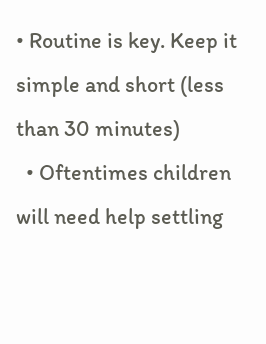• Routine is key. Keep it simple and short (less than 30 minutes)
  • Oftentimes children will need help settling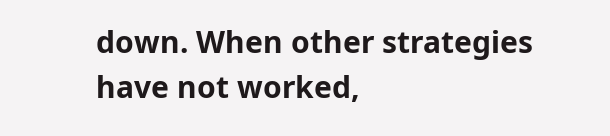down. When other strategies have not worked,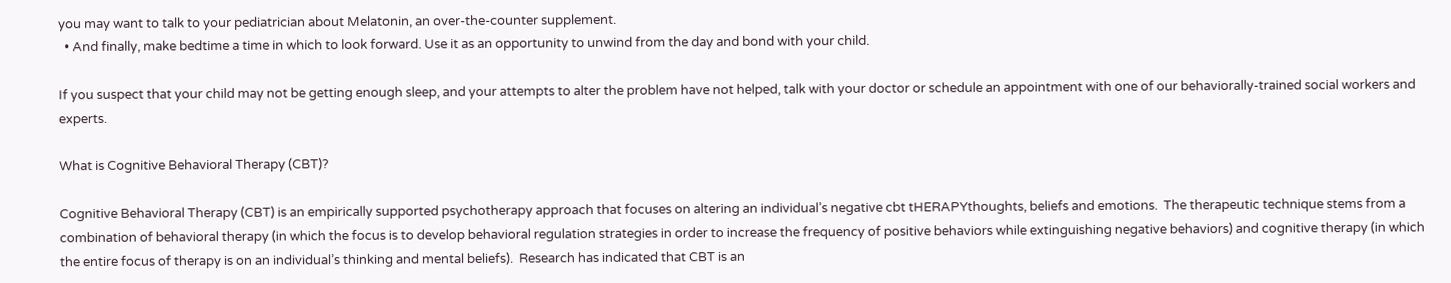you may want to talk to your pediatrician about Melatonin, an over-the-counter supplement.
  • And finally, make bedtime a time in which to look forward. Use it as an opportunity to unwind from the day and bond with your child.

If you suspect that your child may not be getting enough sleep, and your attempts to alter the problem have not helped, talk with your doctor or schedule an appointment with one of our behaviorally-trained social workers and experts.

What is Cognitive Behavioral Therapy (CBT)?

Cognitive Behavioral Therapy (CBT) is an empirically supported psychotherapy approach that focuses on altering an individual’s negative cbt tHERAPYthoughts, beliefs and emotions.  The therapeutic technique stems from a combination of behavioral therapy (in which the focus is to develop behavioral regulation strategies in order to increase the frequency of positive behaviors while extinguishing negative behaviors) and cognitive therapy (in which the entire focus of therapy is on an individual’s thinking and mental beliefs).  Research has indicated that CBT is an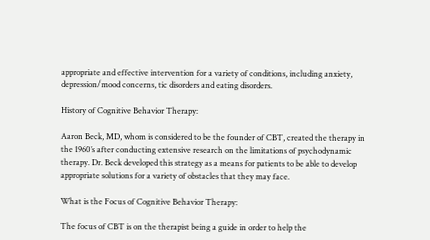appropriate and effective intervention for a variety of conditions, including anxiety, depression/mood concerns, tic disorders and eating disorders.

History of Cognitive Behavior Therapy:

Aaron Beck, MD, whom is considered to be the founder of CBT, created the therapy in the 1960’s after conducting extensive research on the limitations of psychodynamic therapy. Dr. Beck developed this strategy as a means for patients to be able to develop appropriate solutions for a variety of obstacles that they may face.

What is the Focus of Cognitive Behavior Therapy:

The focus of CBT is on the therapist being a guide in order to help the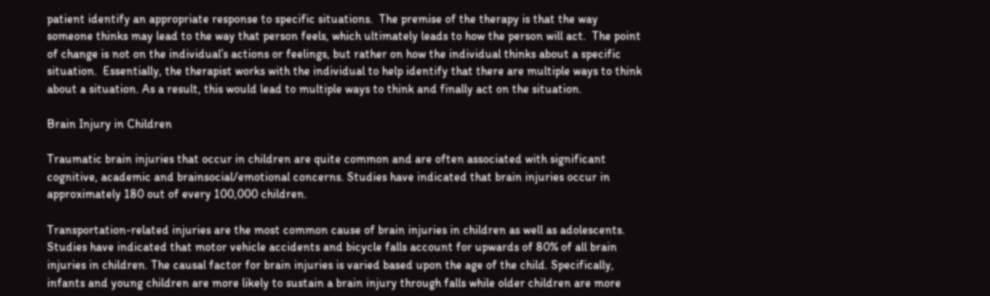patient identify an appropriate response to specific situations.  The premise of the therapy is that the way someone thinks may lead to the way that person feels, which ultimately leads to how the person will act.  The point of change is not on the individual’s actions or feelings, but rather on how the individual thinks about a specific situation.  Essentially, the therapist works with the individual to help identify that there are multiple ways to think about a situation. As a result, this would lead to multiple ways to think and finally act on the situation.

Brain Injury in Children

Traumatic brain injuries that occur in children are quite common and are often associated with significant cognitive, academic and brainsocial/emotional concerns. Studies have indicated that brain injuries occur in approximately 180 out of every 100,000 children.

Transportation-related injuries are the most common cause of brain injuries in children as well as adolescents. Studies have indicated that motor vehicle accidents and bicycle falls account for upwards of 80% of all brain injuries in children. The causal factor for brain injuries is varied based upon the age of the child. Specifically, infants and young children are more likely to sustain a brain injury through falls while older children are more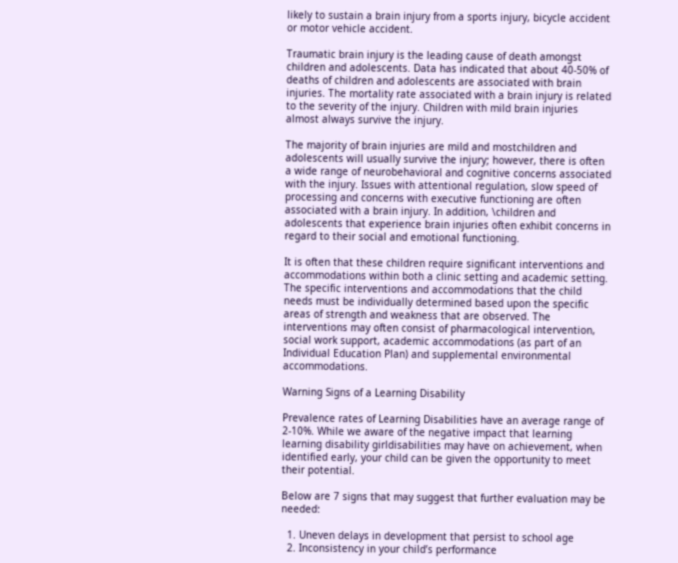likely to sustain a brain injury from a sports injury, bicycle accident or motor vehicle accident.

Traumatic brain injury is the leading cause of death amongst children and adolescents. Data has indicated that about 40-50% of deaths of children and adolescents are associated with brain injuries. The mortality rate associated with a brain injury is related to the severity of the injury. Children with mild brain injuries almost always survive the injury.

The majority of brain injuries are mild and mostchildren and adolescents will usually survive the injury; however, there is often a wide range of neurobehavioral and cognitive concerns associated with the injury. Issues with attentional regulation, slow speed of processing and concerns with executive functioning are often associated with a brain injury. In addition, \children and adolescents that experience brain injuries often exhibit concerns in regard to their social and emotional functioning.

It is often that these children require significant interventions and accommodations within both a clinic setting and academic setting. The specific interventions and accommodations that the child needs must be individually determined based upon the specific areas of strength and weakness that are observed. The interventions may often consist of pharmacological intervention, social work support, academic accommodations (as part of an Individual Education Plan) and supplemental environmental accommodations.

Warning Signs of a Learning Disability

Prevalence rates of Learning Disabilities have an average range of 2-10%. While we aware of the negative impact that learning learning disability girldisabilities may have on achievement, when identified early, your child can be given the opportunity to meet their potential.

Below are 7 signs that may suggest that further evaluation may be needed:

  1. Uneven delays in development that persist to school age
  2. Inconsistency in your child’s performance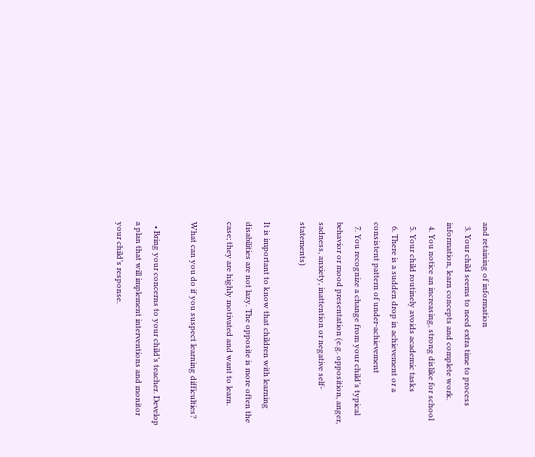and retaining of information
  3. Your child seems to need extra time to process information, learn concepts and complete work.
  4. You notice an increasing, strong dislike for school
  5. Your child routinely avoids academic tasks
  6. There is a sudden drop in achievement or a consistent pattern of under-achievement
  7. You recognize a change from your child’s typical behavior or mood presentation (e.g. opposition, anger, sadness, anxiety, inattention or negative self-statements)

It is important to know that children with learning disabilities are not lazy. The opposite is more often the case; they are highly motivated and want to learn.

What can you do if you suspect learning difficulties?

  • Bring your concerns to your child’s teacher. Develop a plan that will implement interventions and monitor your child’s response.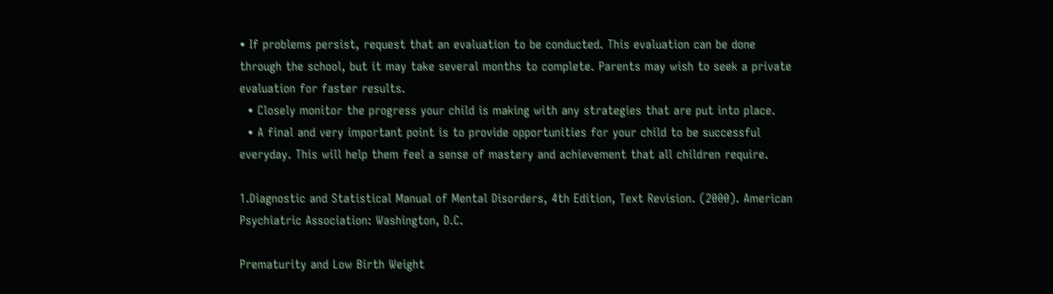• If problems persist, request that an evaluation to be conducted. This evaluation can be done through the school, but it may take several months to complete. Parents may wish to seek a private evaluation for faster results.
  • Closely monitor the progress your child is making with any strategies that are put into place.
  • A final and very important point is to provide opportunities for your child to be successful everyday. This will help them feel a sense of mastery and achievement that all children require.

1.Diagnostic and Statistical Manual of Mental Disorders, 4th Edition, Text Revision. (2000). American Psychiatric Association: Washington, D.C.

Prematurity and Low Birth Weight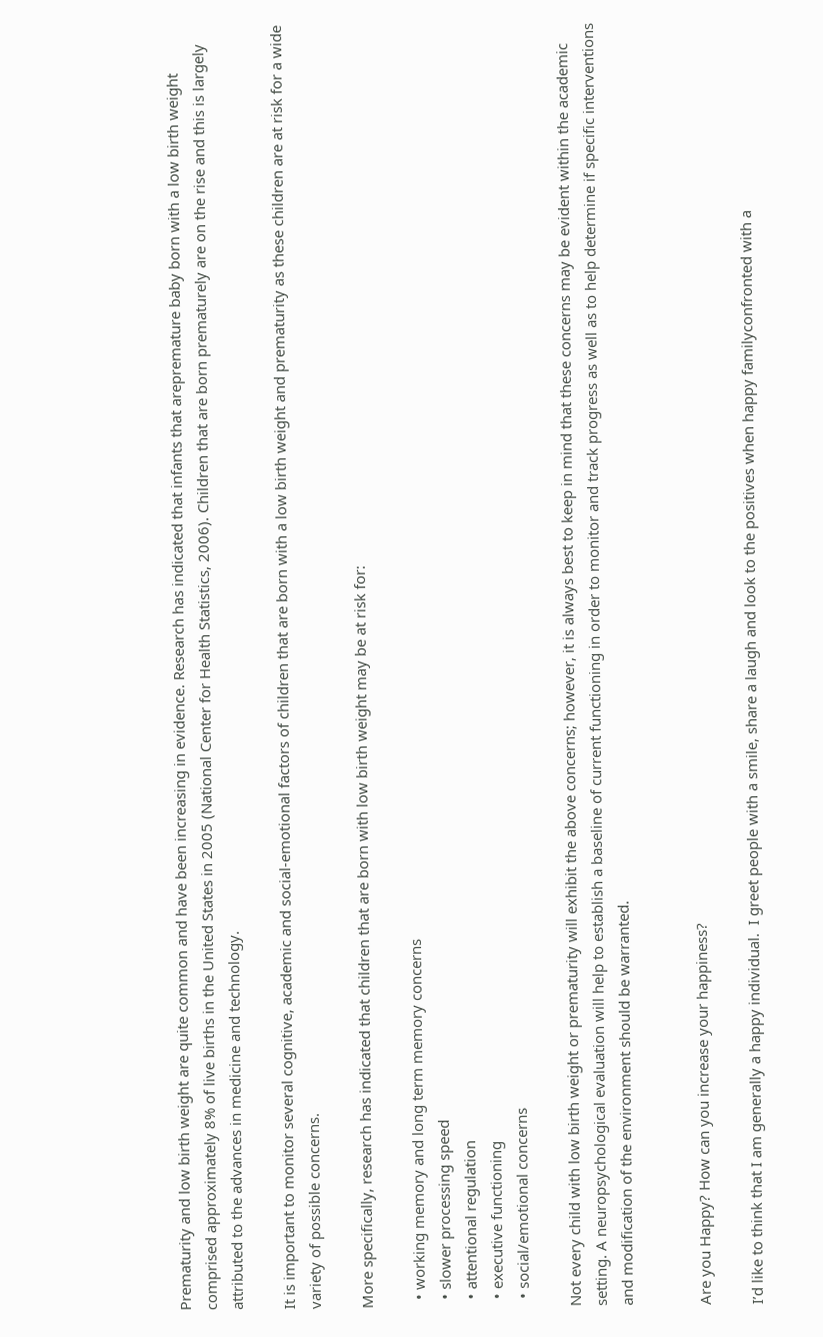Prematurity and low birth weight are quite common and have been increasing in evidence. Research has indicated that infants that arepremature baby born with a low birth weight comprised approximately 8% of live births in the United States in 2005 (National Center for Health Statistics, 2006). Children that are born prematurely are on the rise and this is largely attributed to the advances in medicine and technology.

It is important to monitor several cognitive, academic and social-emotional factors of children that are born with a low birth weight and prematurity as these children are at risk for a wide variety of possible concerns.

More specifically, research has indicated that children that are born with low birth weight may be at risk for:

  • working memory and long term memory concerns
  • slower processing speed
  • attentional regulation
  • executive functioning
  • social/emotional concerns

Not every child with low birth weight or prematurity will exhibit the above concerns; however, it is always best to keep in mind that these concerns may be evident within the academic setting. A neuropsychological evaluation will help to establish a baseline of current functioning in order to monitor and track progress as well as to help determine if specific interventions and modification of the environment should be warranted.


Are you Happy? How can you increase your happiness?

I’d like to think that I am generally a happy individual.  I greet people with a smile, share a laugh and look to the positives when happy familyconfronted with a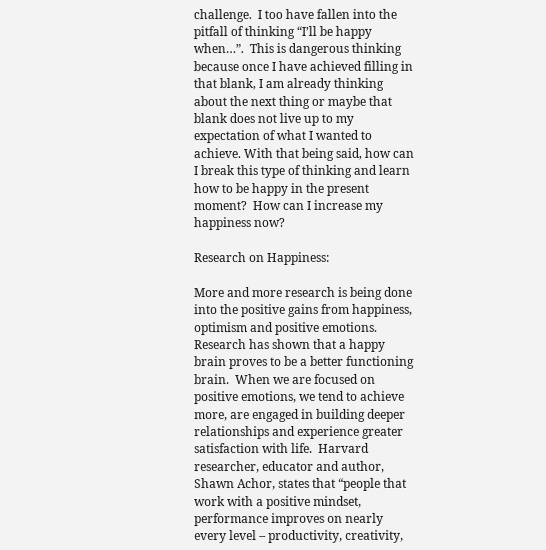challenge.  I too have fallen into the pitfall of thinking “I’ll be happy when…”.  This is dangerous thinking because once I have achieved filling in that blank, I am already thinking about the next thing or maybe that blank does not live up to my expectation of what I wanted to achieve. With that being said, how can I break this type of thinking and learn how to be happy in the present moment?  How can I increase my happiness now?

Research on Happiness:

More and more research is being done into the positive gains from happiness, optimism and positive emotions.  Research has shown that a happy brain proves to be a better functioning brain.  When we are focused on positive emotions, we tend to achieve more, are engaged in building deeper relationships and experience greater satisfaction with life.  Harvard researcher, educator and author, Shawn Achor, states that “people that work with a positive mindset, performance improves on nearly every level – productivity, creativity,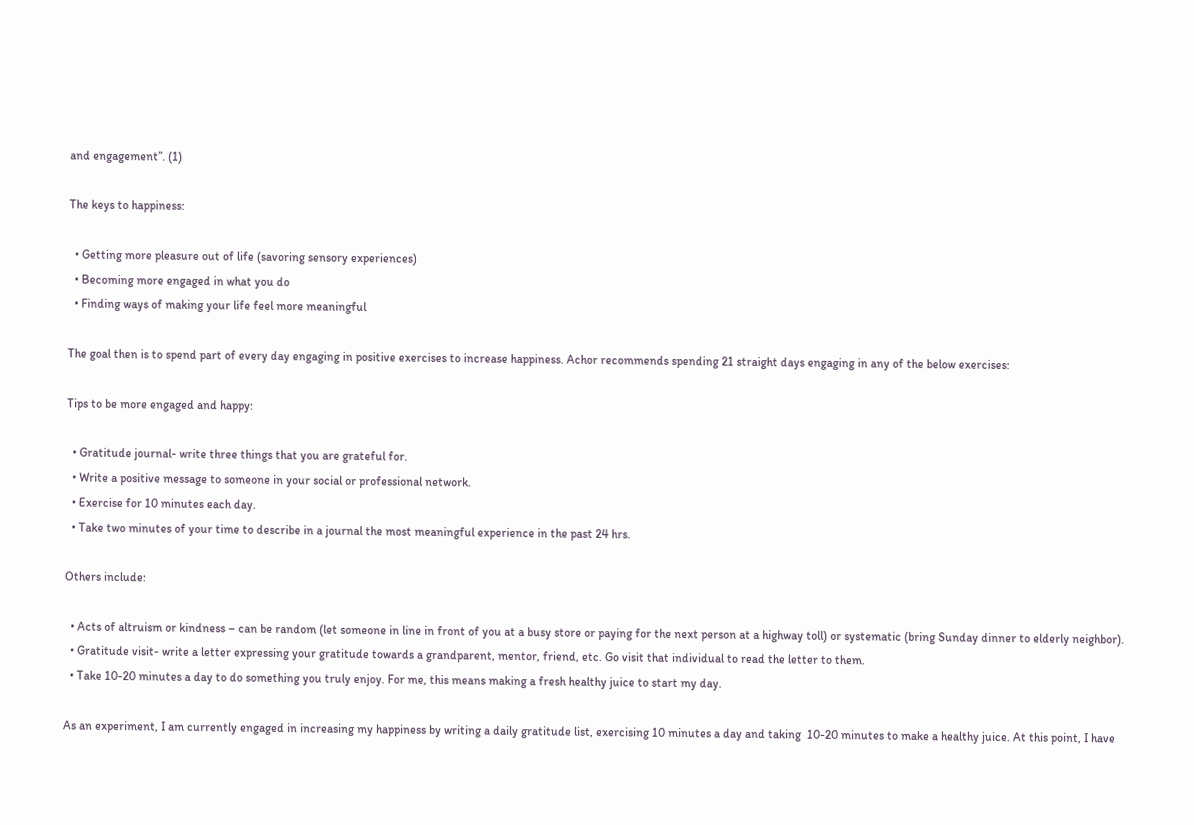and engagement”. (1)

The keys to happiness:

  • Getting more pleasure out of life (savoring sensory experiences)
  • Becoming more engaged in what you do
  • Finding ways of making your life feel more meaningful

The goal then is to spend part of every day engaging in positive exercises to increase happiness. Achor recommends spending 21 straight days engaging in any of the below exercises:

Tips to be more engaged and happy:

  • Gratitude journal- write three things that you are grateful for.
  • Write a positive message to someone in your social or professional network.
  • Exercise for 10 minutes each day.
  • Take two minutes of your time to describe in a journal the most meaningful experience in the past 24 hrs.

Others include:

  • Acts of altruism or kindness – can be random (let someone in line in front of you at a busy store or paying for the next person at a highway toll) or systematic (bring Sunday dinner to elderly neighbor).
  • Gratitude visit- write a letter expressing your gratitude towards a grandparent, mentor, friend, etc. Go visit that individual to read the letter to them.
  • Take 10-20 minutes a day to do something you truly enjoy. For me, this means making a fresh healthy juice to start my day.

As an experiment, I am currently engaged in increasing my happiness by writing a daily gratitude list, exercising 10 minutes a day and taking  10-20 minutes to make a healthy juice. At this point, I have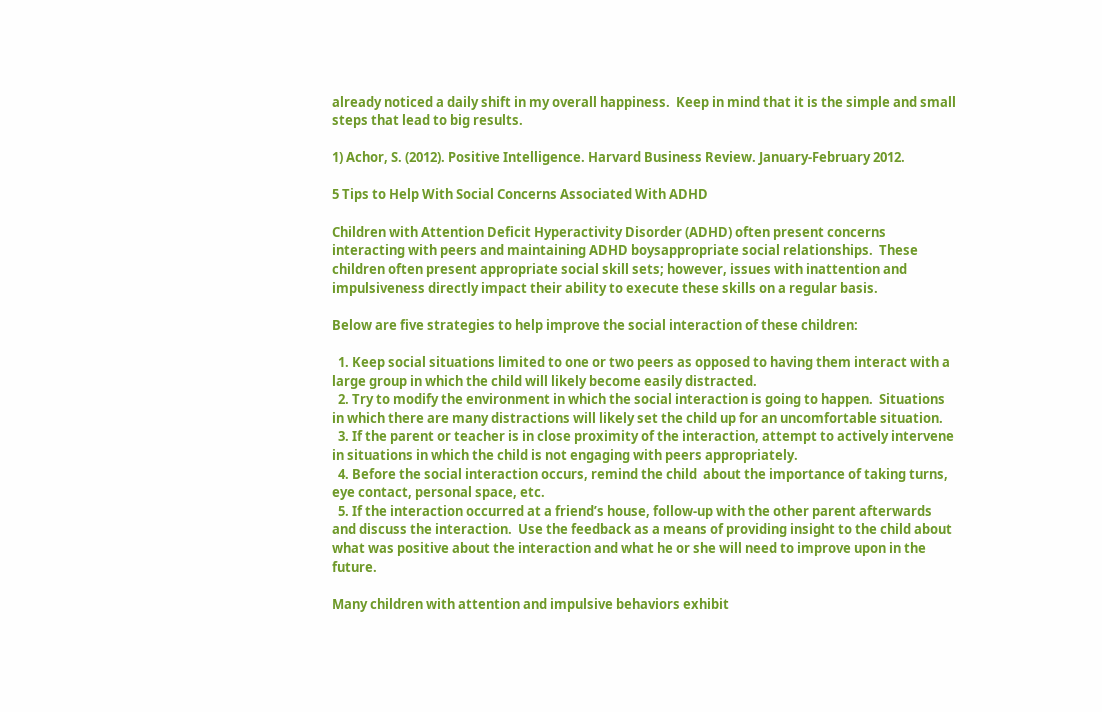already noticed a daily shift in my overall happiness.  Keep in mind that it is the simple and small steps that lead to big results.

1) Achor, S. (2012). Positive Intelligence. Harvard Business Review. January-February 2012.

5 Tips to Help With Social Concerns Associated With ADHD

Children with Attention Deficit Hyperactivity Disorder (ADHD) often present concerns interacting with peers and maintaining ADHD boysappropriate social relationships.  These children often present appropriate social skill sets; however, issues with inattention and impulsiveness directly impact their ability to execute these skills on a regular basis.

Below are five strategies to help improve the social interaction of these children:

  1. Keep social situations limited to one or two peers as opposed to having them interact with a large group in which the child will likely become easily distracted.
  2. Try to modify the environment in which the social interaction is going to happen.  Situations in which there are many distractions will likely set the child up for an uncomfortable situation.
  3. If the parent or teacher is in close proximity of the interaction, attempt to actively intervene in situations in which the child is not engaging with peers appropriately.
  4. Before the social interaction occurs, remind the child  about the importance of taking turns, eye contact, personal space, etc.
  5. If the interaction occurred at a friend’s house, follow-up with the other parent afterwards and discuss the interaction.  Use the feedback as a means of providing insight to the child about what was positive about the interaction and what he or she will need to improve upon in the future.

Many children with attention and impulsive behaviors exhibit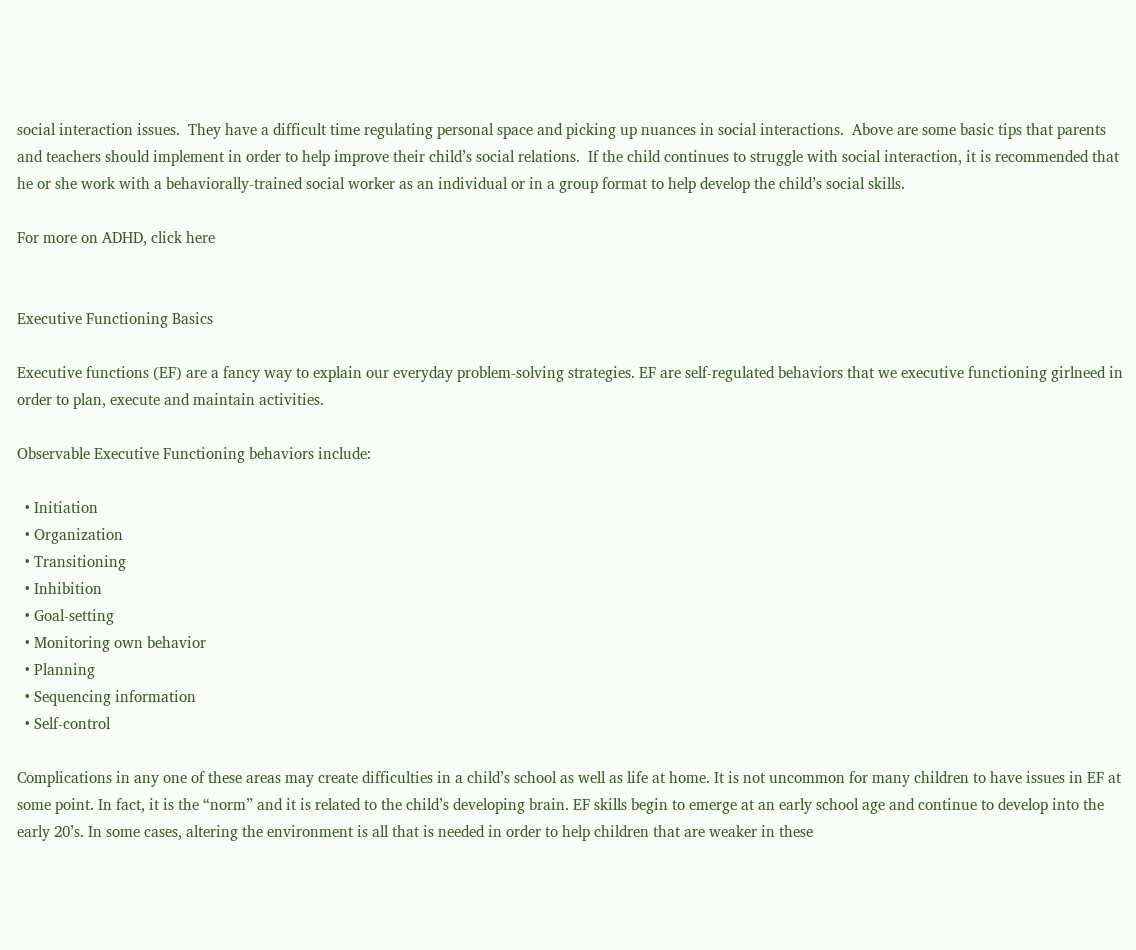social interaction issues.  They have a difficult time regulating personal space and picking up nuances in social interactions.  Above are some basic tips that parents and teachers should implement in order to help improve their child’s social relations.  If the child continues to struggle with social interaction, it is recommended that he or she work with a behaviorally-trained social worker as an individual or in a group format to help develop the child’s social skills.

For more on ADHD, click here


Executive Functioning Basics

Executive functions (EF) are a fancy way to explain our everyday problem-solving strategies. EF are self-regulated behaviors that we executive functioning girlneed in order to plan, execute and maintain activities.

Observable Executive Functioning behaviors include:

  • Initiation
  • Organization
  • Transitioning
  • Inhibition
  • Goal-setting
  • Monitoring own behavior
  • Planning
  • Sequencing information
  • Self-control

Complications in any one of these areas may create difficulties in a child’s school as well as life at home. It is not uncommon for many children to have issues in EF at some point. In fact, it is the “norm” and it is related to the child’s developing brain. EF skills begin to emerge at an early school age and continue to develop into the early 20’s. In some cases, altering the environment is all that is needed in order to help children that are weaker in these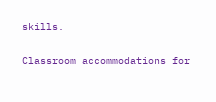skills.

Classroom accommodations for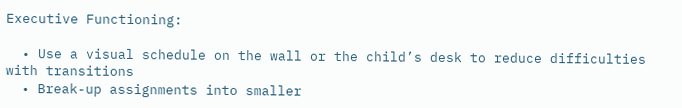Executive Functioning:

  • Use a visual schedule on the wall or the child’s desk to reduce difficulties with transitions
  • Break-up assignments into smaller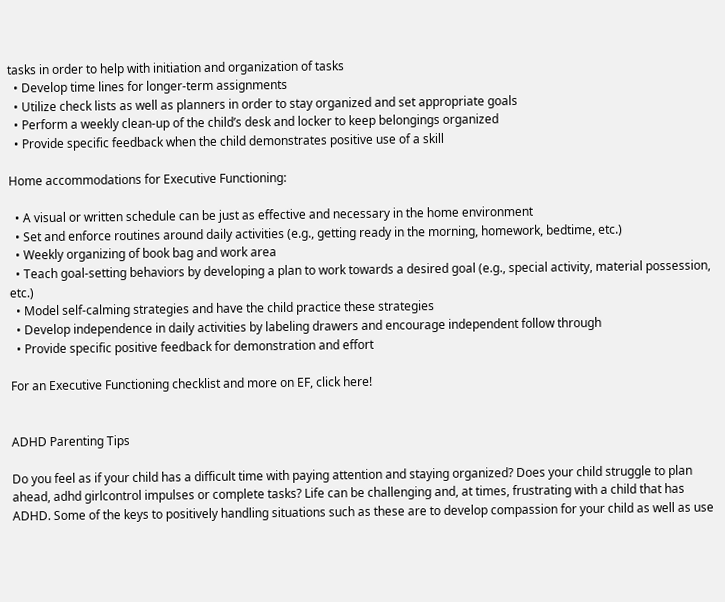tasks in order to help with initiation and organization of tasks
  • Develop time lines for longer-term assignments
  • Utilize check lists as well as planners in order to stay organized and set appropriate goals
  • Perform a weekly clean-up of the child’s desk and locker to keep belongings organized
  • Provide specific feedback when the child demonstrates positive use of a skill

Home accommodations for Executive Functioning:

  • A visual or written schedule can be just as effective and necessary in the home environment
  • Set and enforce routines around daily activities (e.g., getting ready in the morning, homework, bedtime, etc.)
  • Weekly organizing of book bag and work area
  • Teach goal-setting behaviors by developing a plan to work towards a desired goal (e.g., special activity, material possession, etc.)
  • Model self-calming strategies and have the child practice these strategies
  • Develop independence in daily activities by labeling drawers and encourage independent follow through
  • Provide specific positive feedback for demonstration and effort

For an Executive Functioning checklist and more on EF, click here!


ADHD Parenting Tips

Do you feel as if your child has a difficult time with paying attention and staying organized? Does your child struggle to plan ahead, adhd girlcontrol impulses or complete tasks? Life can be challenging and, at times, frustrating with a child that has ADHD. Some of the keys to positively handling situations such as these are to develop compassion for your child as well as use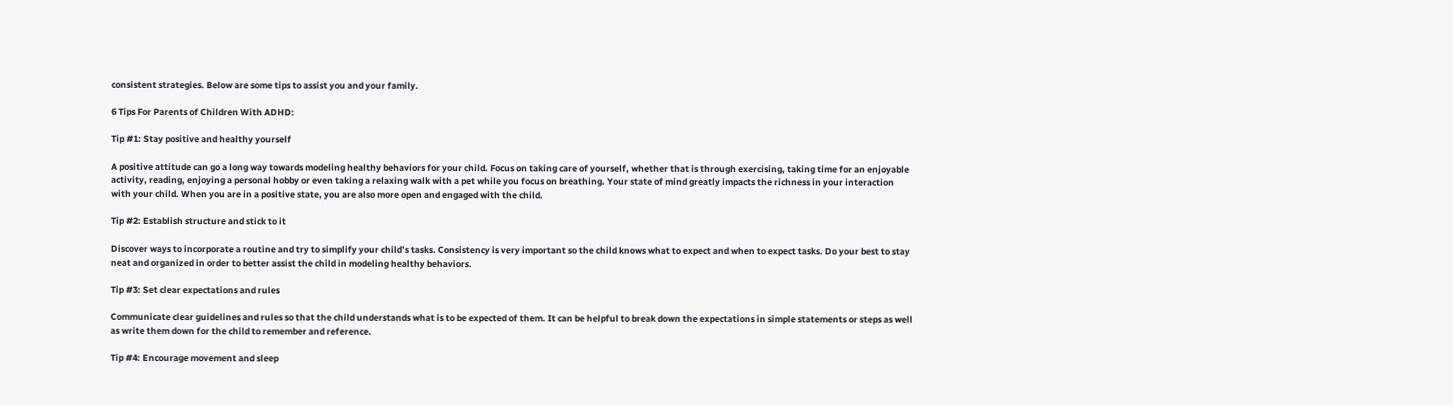consistent strategies. Below are some tips to assist you and your family.

6 Tips For Parents of Children With ADHD:

Tip #1: Stay positive and healthy yourself

A positive attitude can go a long way towards modeling healthy behaviors for your child. Focus on taking care of yourself, whether that is through exercising, taking time for an enjoyable activity, reading, enjoying a personal hobby or even taking a relaxing walk with a pet while you focus on breathing. Your state of mind greatly impacts the richness in your interaction with your child. When you are in a positive state, you are also more open and engaged with the child.

Tip #2: Establish structure and stick to it

Discover ways to incorporate a routine and try to simplify your child’s tasks. Consistency is very important so the child knows what to expect and when to expect tasks. Do your best to stay neat and organized in order to better assist the child in modeling healthy behaviors.

Tip #3: Set clear expectations and rules

Communicate clear guidelines and rules so that the child understands what is to be expected of them. It can be helpful to break down the expectations in simple statements or steps as well as write them down for the child to remember and reference.

Tip #4: Encourage movement and sleep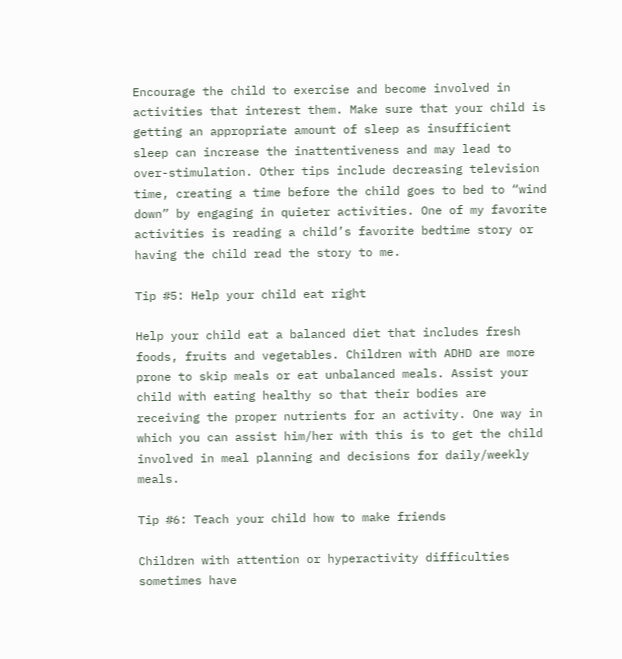Encourage the child to exercise and become involved in activities that interest them. Make sure that your child is getting an appropriate amount of sleep as insufficient sleep can increase the inattentiveness and may lead to over-stimulation. Other tips include decreasing television time, creating a time before the child goes to bed to “wind down” by engaging in quieter activities. One of my favorite activities is reading a child’s favorite bedtime story or having the child read the story to me.

Tip #5: Help your child eat right

Help your child eat a balanced diet that includes fresh foods, fruits and vegetables. Children with ADHD are more prone to skip meals or eat unbalanced meals. Assist your child with eating healthy so that their bodies are receiving the proper nutrients for an activity. One way in which you can assist him/her with this is to get the child involved in meal planning and decisions for daily/weekly meals.

Tip #6: Teach your child how to make friends

Children with attention or hyperactivity difficulties sometimes have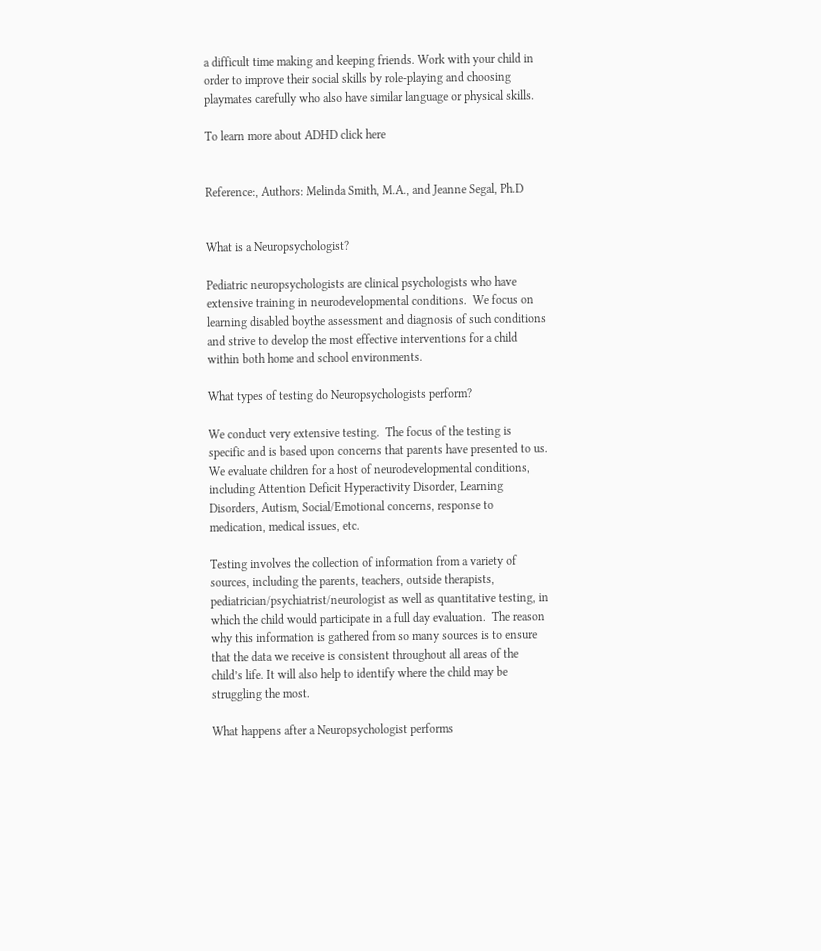a difficult time making and keeping friends. Work with your child in order to improve their social skills by role-playing and choosing playmates carefully who also have similar language or physical skills.

To learn more about ADHD click here


Reference:, Authors: Melinda Smith, M.A., and Jeanne Segal, Ph.D


What is a Neuropsychologist?

Pediatric neuropsychologists are clinical psychologists who have extensive training in neurodevelopmental conditions.  We focus on learning disabled boythe assessment and diagnosis of such conditions and strive to develop the most effective interventions for a child within both home and school environments.

What types of testing do Neuropsychologists perform?

We conduct very extensive testing.  The focus of the testing is specific and is based upon concerns that parents have presented to us.  We evaluate children for a host of neurodevelopmental conditions, including Attention Deficit Hyperactivity Disorder, Learning Disorders, Autism, Social/Emotional concerns, response to medication, medical issues, etc.

Testing involves the collection of information from a variety of sources, including the parents, teachers, outside therapists, pediatrician/psychiatrist/neurologist as well as quantitative testing, in which the child would participate in a full day evaluation.  The reason why this information is gathered from so many sources is to ensure that the data we receive is consistent throughout all areas of the child’s life. It will also help to identify where the child may be struggling the most.

What happens after a Neuropsychologist performs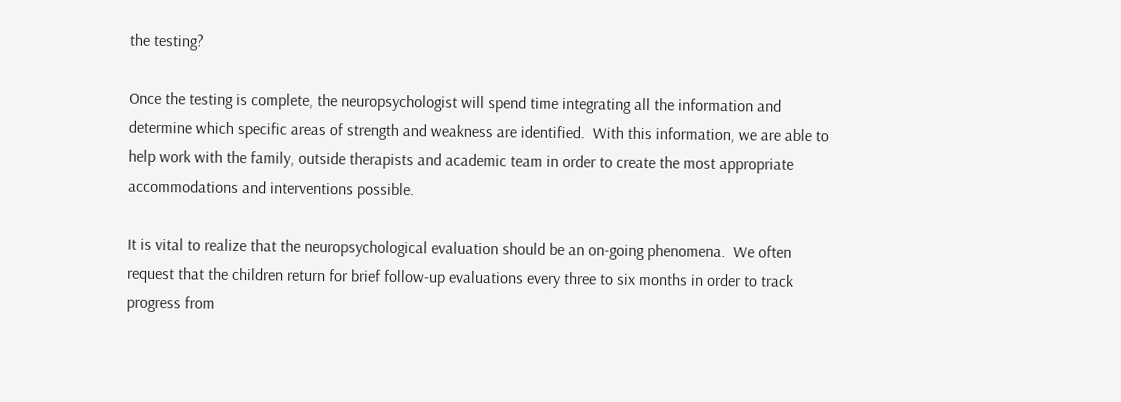the testing?

Once the testing is complete, the neuropsychologist will spend time integrating all the information and determine which specific areas of strength and weakness are identified.  With this information, we are able to help work with the family, outside therapists and academic team in order to create the most appropriate accommodations and interventions possible.

It is vital to realize that the neuropsychological evaluation should be an on-going phenomena.  We often request that the children return for brief follow-up evaluations every three to six months in order to track progress from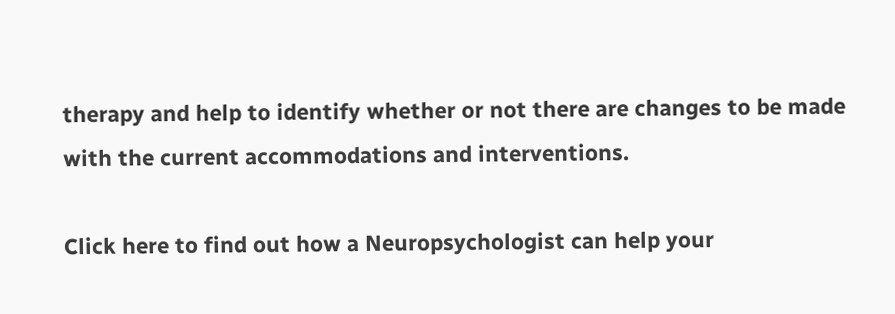therapy and help to identify whether or not there are changes to be made with the current accommodations and interventions.

Click here to find out how a Neuropsychologist can help your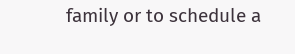family or to schedule a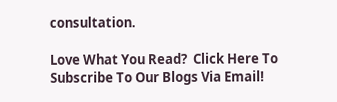consultation.

Love What You Read?  Click Here To Subscribe To Our Blogs Via Email!